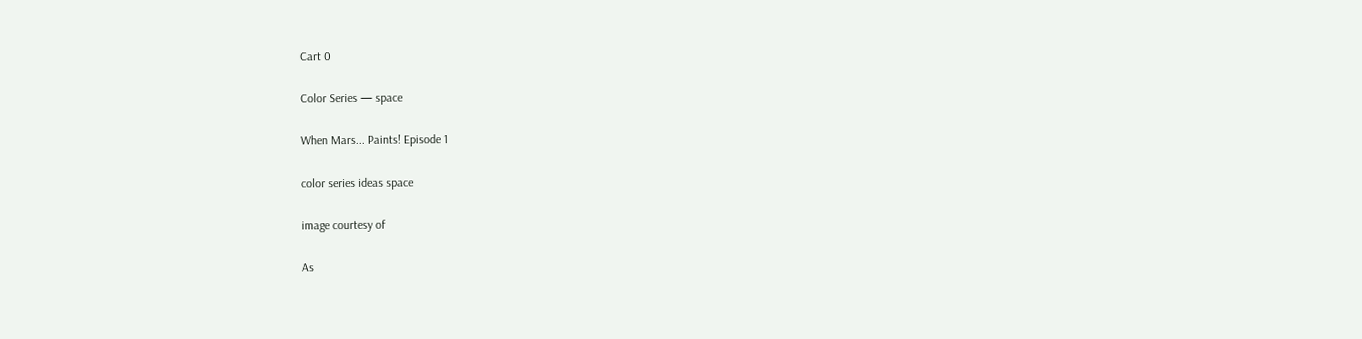Cart 0

Color Series — space

When Mars... Paints! Episode 1

color series ideas space

image courtesy of

As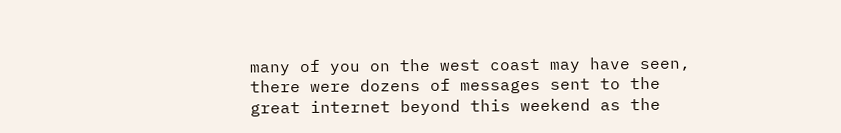many of you on the west coast may have seen, there were dozens of messages sent to the great internet beyond this weekend as the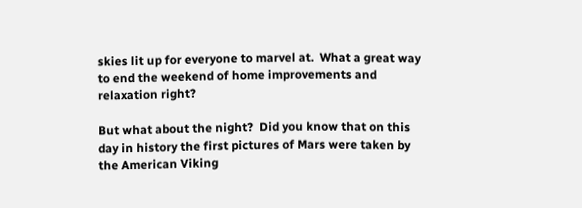skies lit up for everyone to marvel at.  What a great way to end the weekend of home improvements and relaxation right?

But what about the night?  Did you know that on this day in history the first pictures of Mars were taken by the American Viking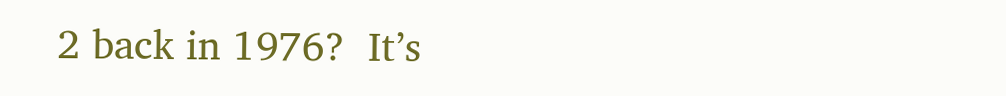2 back in 1976?  It’s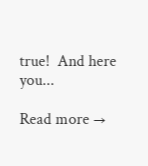true!  And here you...

Read more →